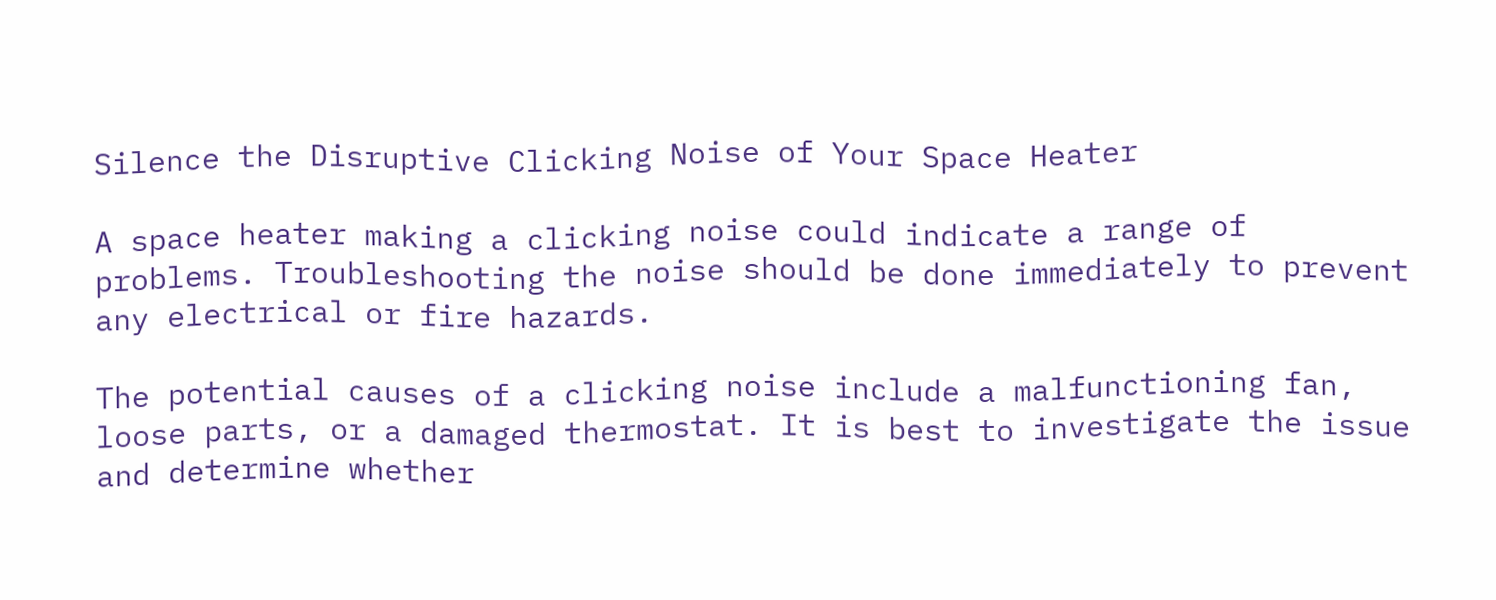Silence the Disruptive Clicking Noise of Your Space Heater

A space heater making a clicking noise could indicate a range of problems. Troubleshooting the noise should be done immediately to prevent any electrical or fire hazards.

The potential causes of a clicking noise include a malfunctioning fan, loose parts, or a damaged thermostat. It is best to investigate the issue and determine whether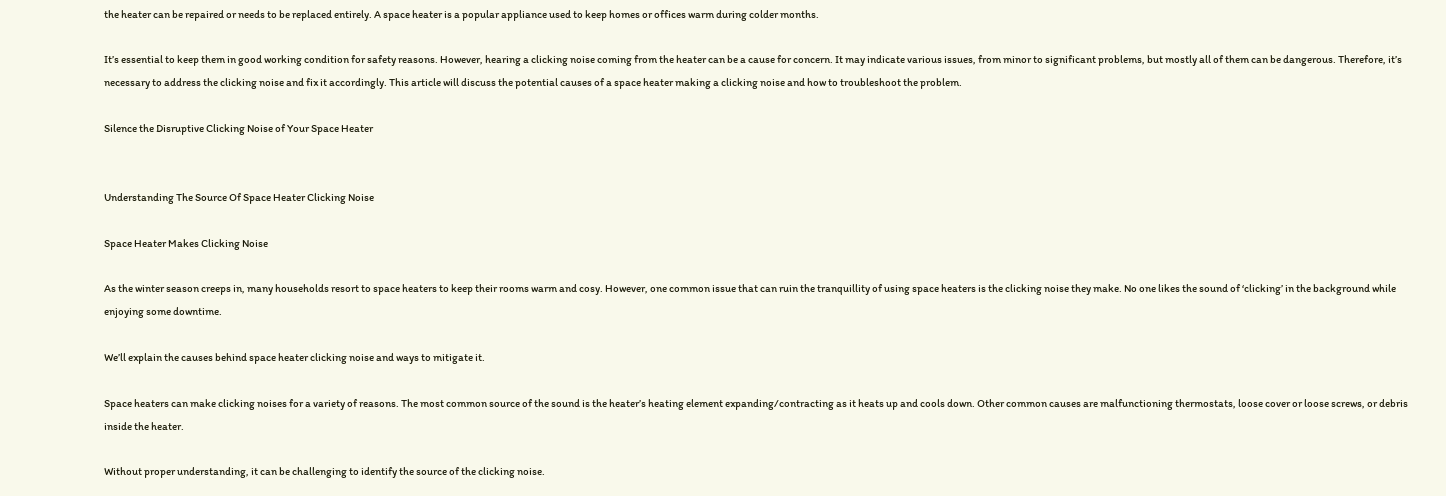the heater can be repaired or needs to be replaced entirely. A space heater is a popular appliance used to keep homes or offices warm during colder months.

It’s essential to keep them in good working condition for safety reasons. However, hearing a clicking noise coming from the heater can be a cause for concern. It may indicate various issues, from minor to significant problems, but mostly all of them can be dangerous. Therefore, it’s necessary to address the clicking noise and fix it accordingly. This article will discuss the potential causes of a space heater making a clicking noise and how to troubleshoot the problem.

Silence the Disruptive Clicking Noise of Your Space Heater


Understanding The Source Of Space Heater Clicking Noise

Space Heater Makes Clicking Noise

As the winter season creeps in, many households resort to space heaters to keep their rooms warm and cosy. However, one common issue that can ruin the tranquillity of using space heaters is the clicking noise they make. No one likes the sound of ‘clicking’ in the background while enjoying some downtime.

We’ll explain the causes behind space heater clicking noise and ways to mitigate it.

Space heaters can make clicking noises for a variety of reasons. The most common source of the sound is the heater’s heating element expanding/contracting as it heats up and cools down. Other common causes are malfunctioning thermostats, loose cover or loose screws, or debris inside the heater.

Without proper understanding, it can be challenging to identify the source of the clicking noise.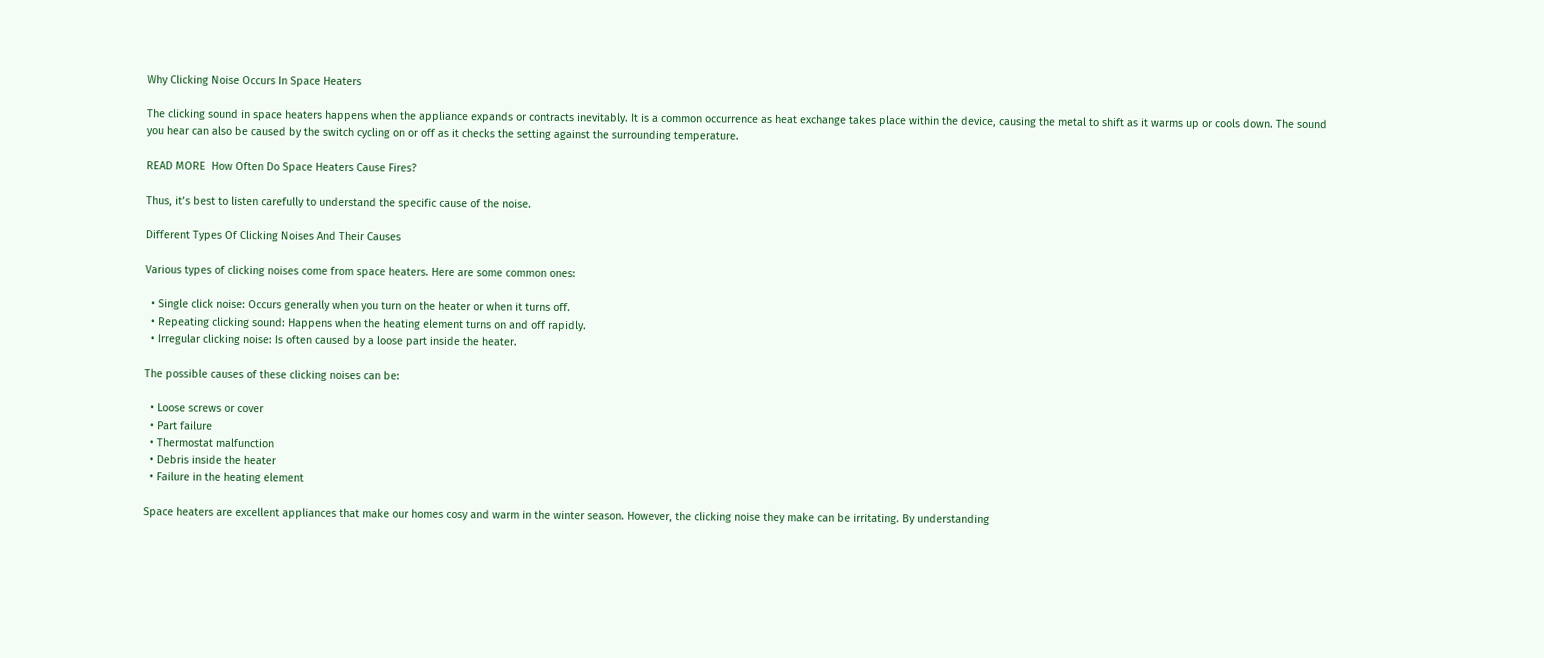Why Clicking Noise Occurs In Space Heaters

The clicking sound in space heaters happens when the appliance expands or contracts inevitably. It is a common occurrence as heat exchange takes place within the device, causing the metal to shift as it warms up or cools down. The sound you hear can also be caused by the switch cycling on or off as it checks the setting against the surrounding temperature.

READ MORE  How Often Do Space Heaters Cause Fires?

Thus, it’s best to listen carefully to understand the specific cause of the noise.

Different Types Of Clicking Noises And Their Causes

Various types of clicking noises come from space heaters. Here are some common ones:

  • Single click noise: Occurs generally when you turn on the heater or when it turns off.
  • Repeating clicking sound: Happens when the heating element turns on and off rapidly.
  • Irregular clicking noise: Is often caused by a loose part inside the heater.

The possible causes of these clicking noises can be:

  • Loose screws or cover
  • Part failure
  • Thermostat malfunction
  • Debris inside the heater
  • Failure in the heating element

Space heaters are excellent appliances that make our homes cosy and warm in the winter season. However, the clicking noise they make can be irritating. By understanding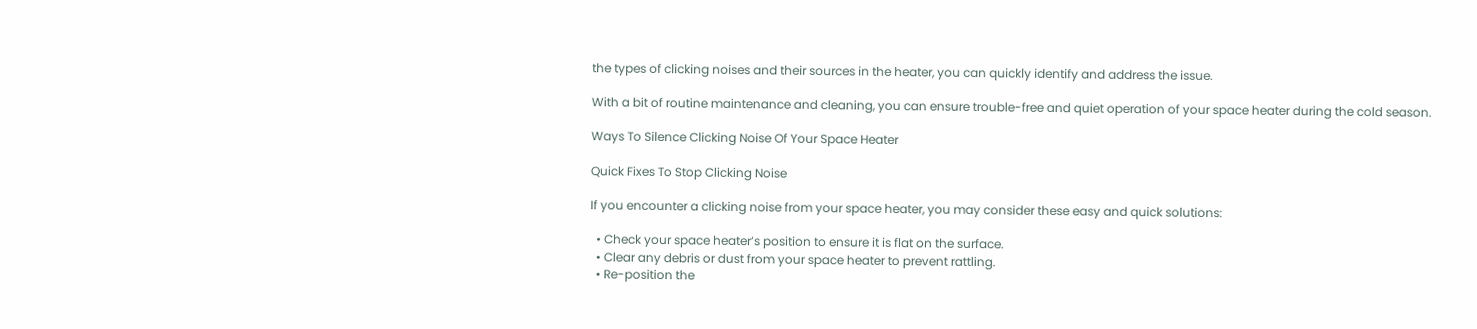the types of clicking noises and their sources in the heater, you can quickly identify and address the issue.

With a bit of routine maintenance and cleaning, you can ensure trouble-free and quiet operation of your space heater during the cold season.

Ways To Silence Clicking Noise Of Your Space Heater

Quick Fixes To Stop Clicking Noise

If you encounter a clicking noise from your space heater, you may consider these easy and quick solutions:

  • Check your space heater’s position to ensure it is flat on the surface.
  • Clear any debris or dust from your space heater to prevent rattling.
  • Re-position the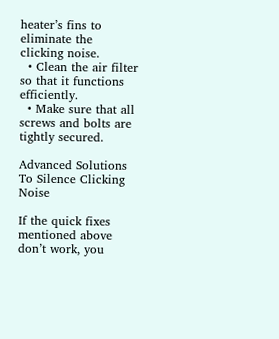heater’s fins to eliminate the clicking noise.
  • Clean the air filter so that it functions efficiently.
  • Make sure that all screws and bolts are tightly secured.

Advanced Solutions To Silence Clicking Noise

If the quick fixes mentioned above don’t work, you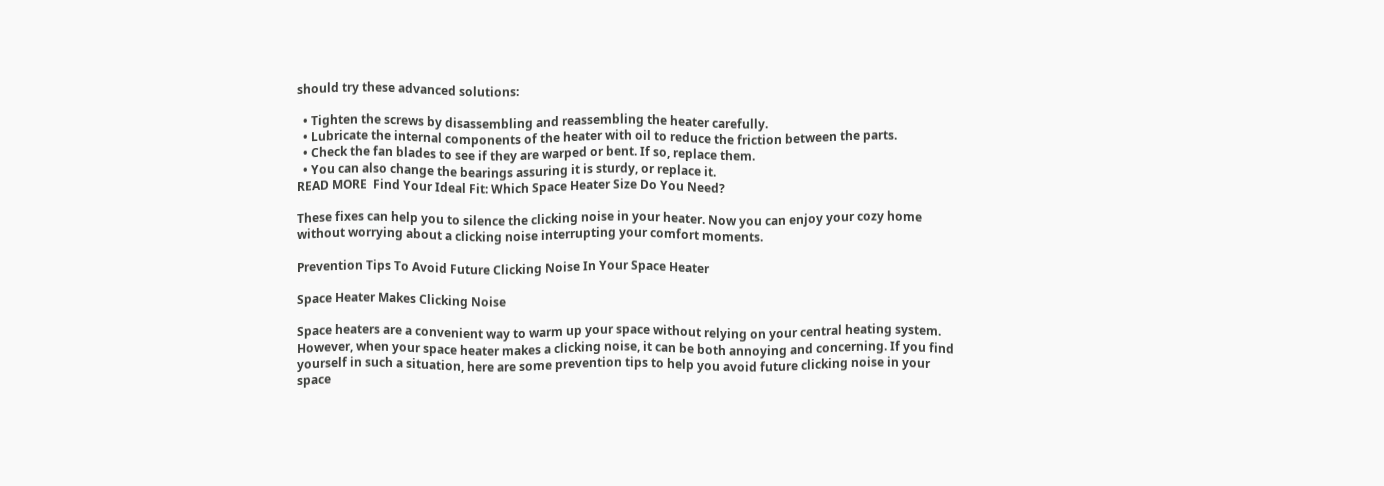should try these advanced solutions:

  • Tighten the screws by disassembling and reassembling the heater carefully.
  • Lubricate the internal components of the heater with oil to reduce the friction between the parts.
  • Check the fan blades to see if they are warped or bent. If so, replace them.
  • You can also change the bearings assuring it is sturdy, or replace it.
READ MORE  Find Your Ideal Fit: Which Space Heater Size Do You Need?

These fixes can help you to silence the clicking noise in your heater. Now you can enjoy your cozy home without worrying about a clicking noise interrupting your comfort moments.

Prevention Tips To Avoid Future Clicking Noise In Your Space Heater

Space Heater Makes Clicking Noise

Space heaters are a convenient way to warm up your space without relying on your central heating system. However, when your space heater makes a clicking noise, it can be both annoying and concerning. If you find yourself in such a situation, here are some prevention tips to help you avoid future clicking noise in your space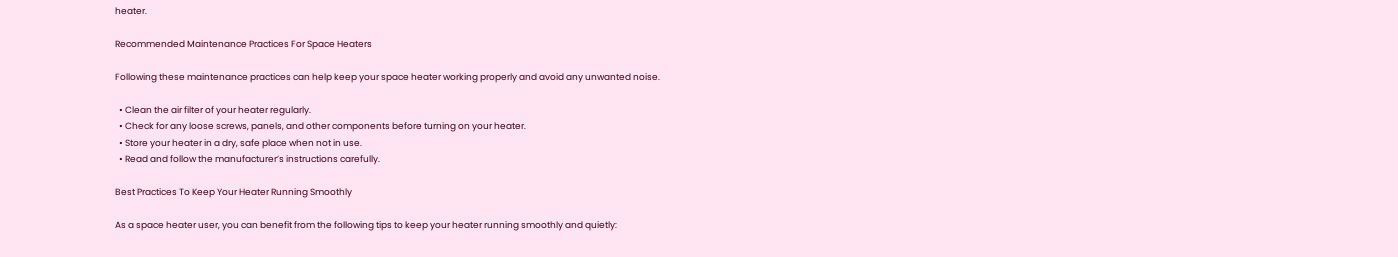heater.

Recommended Maintenance Practices For Space Heaters

Following these maintenance practices can help keep your space heater working properly and avoid any unwanted noise.

  • Clean the air filter of your heater regularly.
  • Check for any loose screws, panels, and other components before turning on your heater.
  • Store your heater in a dry, safe place when not in use.
  • Read and follow the manufacturer’s instructions carefully.

Best Practices To Keep Your Heater Running Smoothly

As a space heater user, you can benefit from the following tips to keep your heater running smoothly and quietly: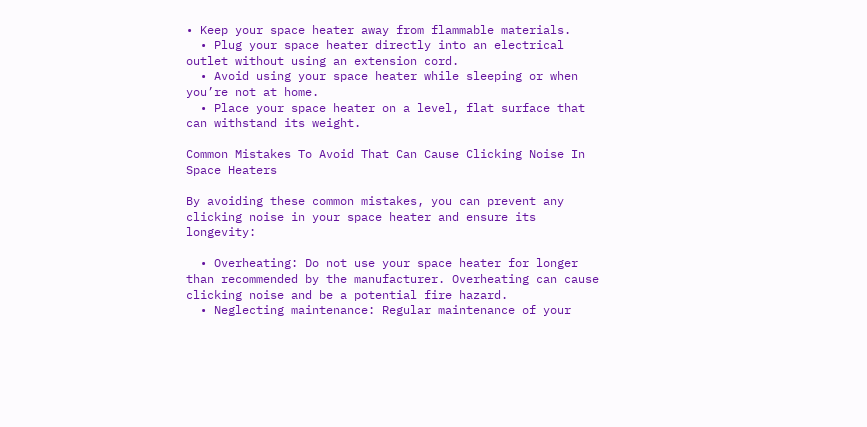• Keep your space heater away from flammable materials.
  • Plug your space heater directly into an electrical outlet without using an extension cord.
  • Avoid using your space heater while sleeping or when you’re not at home.
  • Place your space heater on a level, flat surface that can withstand its weight.

Common Mistakes To Avoid That Can Cause Clicking Noise In Space Heaters

By avoiding these common mistakes, you can prevent any clicking noise in your space heater and ensure its longevity:

  • Overheating: Do not use your space heater for longer than recommended by the manufacturer. Overheating can cause clicking noise and be a potential fire hazard.
  • Neglecting maintenance: Regular maintenance of your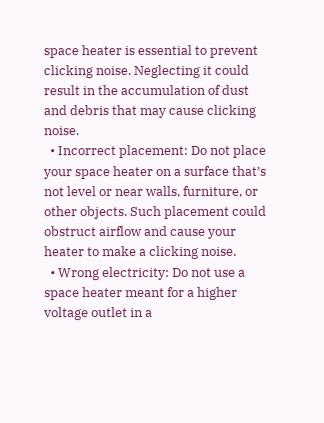space heater is essential to prevent clicking noise. Neglecting it could result in the accumulation of dust and debris that may cause clicking noise.
  • Incorrect placement: Do not place your space heater on a surface that’s not level or near walls, furniture, or other objects. Such placement could obstruct airflow and cause your heater to make a clicking noise.
  • Wrong electricity: Do not use a space heater meant for a higher voltage outlet in a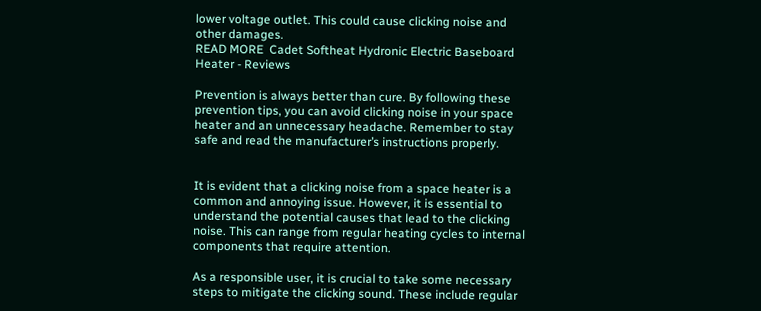lower voltage outlet. This could cause clicking noise and other damages.
READ MORE  Cadet Softheat Hydronic Electric Baseboard Heater - Reviews

Prevention is always better than cure. By following these prevention tips, you can avoid clicking noise in your space heater and an unnecessary headache. Remember to stay safe and read the manufacturer’s instructions properly.


It is evident that a clicking noise from a space heater is a common and annoying issue. However, it is essential to understand the potential causes that lead to the clicking noise. This can range from regular heating cycles to internal components that require attention.

As a responsible user, it is crucial to take some necessary steps to mitigate the clicking sound. These include regular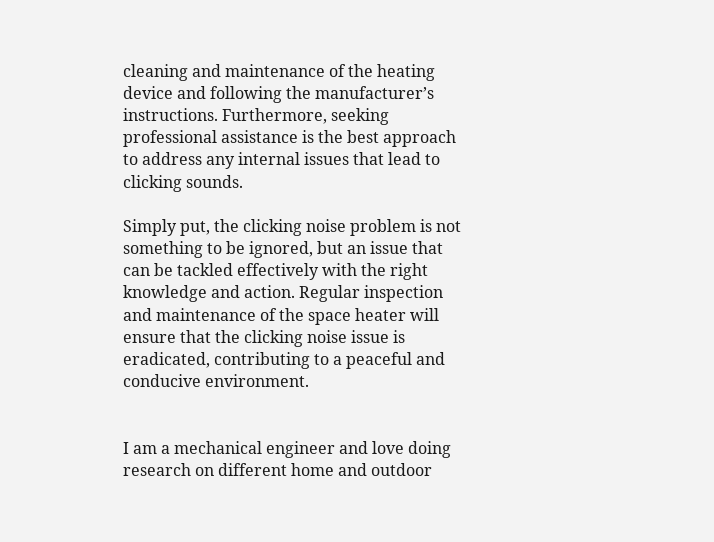cleaning and maintenance of the heating device and following the manufacturer’s instructions. Furthermore, seeking professional assistance is the best approach to address any internal issues that lead to clicking sounds.

Simply put, the clicking noise problem is not something to be ignored, but an issue that can be tackled effectively with the right knowledge and action. Regular inspection and maintenance of the space heater will ensure that the clicking noise issue is eradicated, contributing to a peaceful and conducive environment.


I am a mechanical engineer and love doing research on different home and outdoor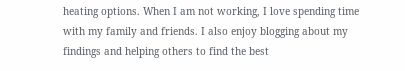heating options. When I am not working, I love spending time with my family and friends. I also enjoy blogging about my findings and helping others to find the best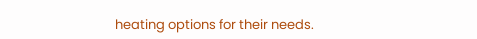heating options for their needs.